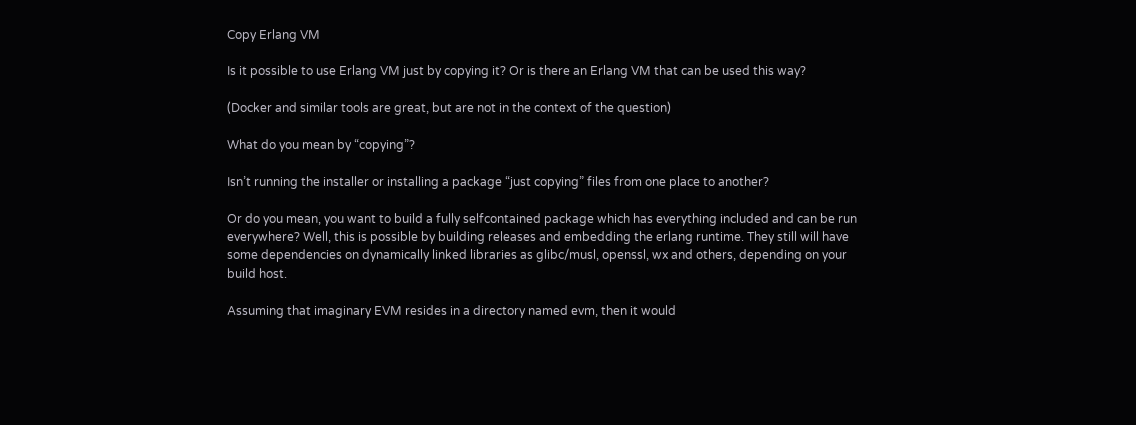Copy Erlang VM

Is it possible to use Erlang VM just by copying it? Or is there an Erlang VM that can be used this way?

(Docker and similar tools are great, but are not in the context of the question)

What do you mean by “copying”?

Isn’t running the installer or installing a package “just copying” files from one place to another?

Or do you mean, you want to build a fully selfcontained package which has everything included and can be run everywhere? Well, this is possible by building releases and embedding the erlang runtime. They still will have some dependencies on dynamically linked libraries as glibc/musl, openssl, wx and others, depending on your build host.

Assuming that imaginary EVM resides in a directory named evm, then it would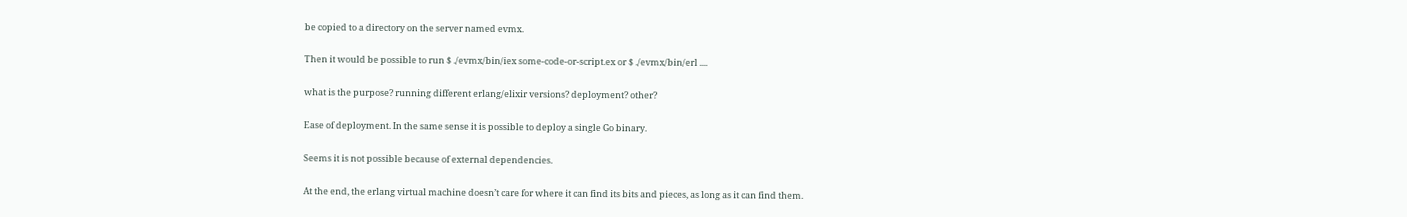be copied to a directory on the server named evmx.

Then it would be possible to run $ ./evmx/bin/iex some-code-or-script.ex or $ ./evmx/bin/erl ....

what is the purpose? running different erlang/elixir versions? deployment? other?

Ease of deployment. In the same sense it is possible to deploy a single Go binary.

Seems it is not possible because of external dependencies.

At the end, the erlang virtual machine doesn’t care for where it can find its bits and pieces, as long as it can find them.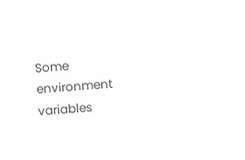Some environment variables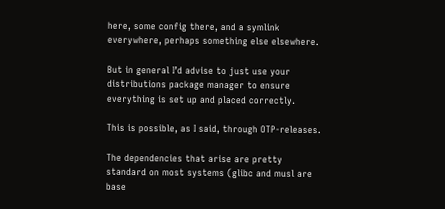here, some config there, and a symlink everywhere, perhaps something else elsewhere.

But in general I’d advise to just use your distributions package manager to ensure everything is set up and placed correctly.

This is possible, as I said, through OTP-releases.

The dependencies that arise are pretty standard on most systems (glibc and musl are base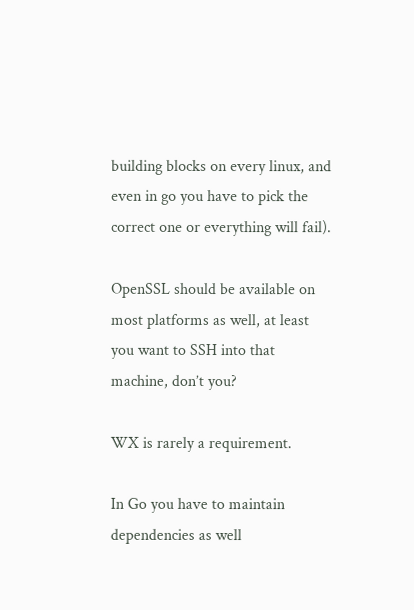building blocks on every linux, and even in go you have to pick the correct one or everything will fail).

OpenSSL should be available on most platforms as well, at least you want to SSH into that machine, don’t you?

WX is rarely a requirement.

In Go you have to maintain dependencies as well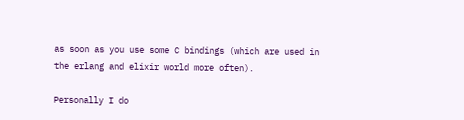as soon as you use some C bindings (which are used in the erlang and elixir world more often).

Personally I do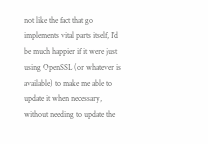not like the fact that go implements vital parts itself, I’d be much happier if it were just using OpenSSL (or whatever is available) to make me able to update it when necessary, without needing to update the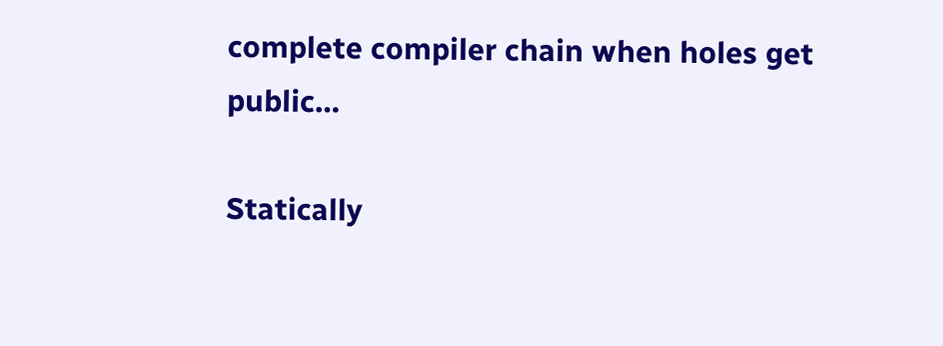complete compiler chain when holes get public…

Statically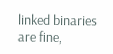linked binaries are fine,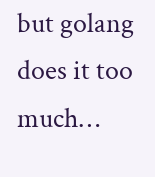but golang does it too much…